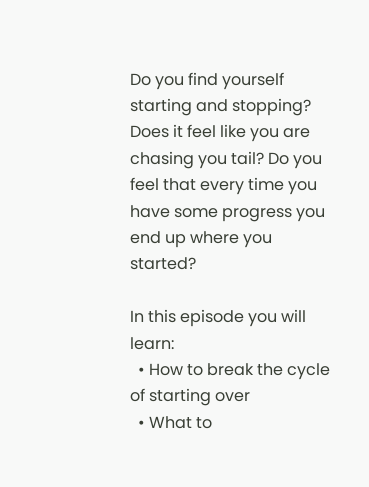Do you find yourself starting and stopping? Does it feel like you are chasing you tail? Do you feel that every time you have some progress you end up where you started?

In this episode you will learn:
  • How to break the cycle of starting over
  • What to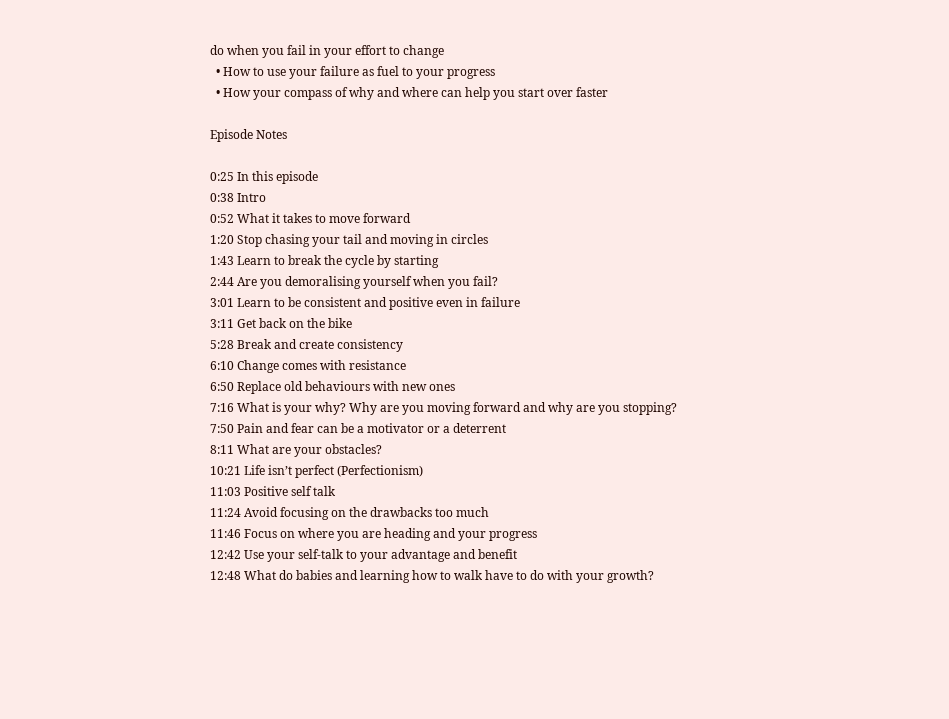do when you fail in your effort to change
  • How to use your failure as fuel to your progress
  • How your compass of why and where can help you start over faster

Episode Notes

0:25 In this episode
0:38 Intro
0:52 What it takes to move forward
1:20 Stop chasing your tail and moving in circles
1:43 Learn to break the cycle by starting
2:44 Are you demoralising yourself when you fail?
3:01 Learn to be consistent and positive even in failure
3:11 Get back on the bike
5:28 Break and create consistency
6:10 Change comes with resistance
6:50 Replace old behaviours with new ones
7:16 What is your why? Why are you moving forward and why are you stopping?
7:50 Pain and fear can be a motivator or a deterrent
8:11 What are your obstacles?
10:21 Life isn’t perfect (Perfectionism)
11:03 Positive self talk
11:24 Avoid focusing on the drawbacks too much
11:46 Focus on where you are heading and your progress
12:42 Use your self-talk to your advantage and benefit
12:48 What do babies and learning how to walk have to do with your growth?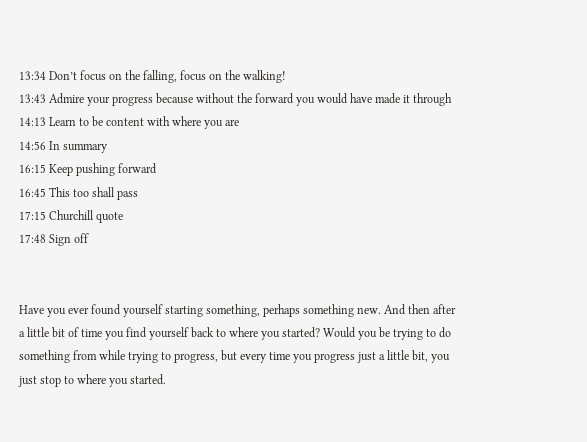13:34 Don’t focus on the falling, focus on the walking!
13:43 Admire your progress because without the forward you would have made it through
14:13 Learn to be content with where you are
14:56 In summary
16:15 Keep pushing forward
16:45 This too shall pass
17:15 Churchill quote
17:48 Sign off


Have you ever found yourself starting something, perhaps something new. And then after a little bit of time you find yourself back to where you started? Would you be trying to do something from while trying to progress, but every time you progress just a little bit, you just stop to where you started.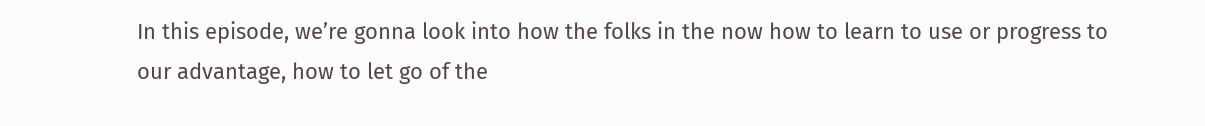In this episode, we’re gonna look into how the folks in the now how to learn to use or progress to our advantage, how to let go of the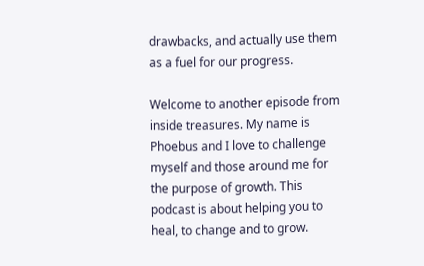drawbacks, and actually use them as a fuel for our progress.

Welcome to another episode from inside treasures. My name is Phoebus and I love to challenge myself and those around me for the purpose of growth. This podcast is about helping you to heal, to change and to grow.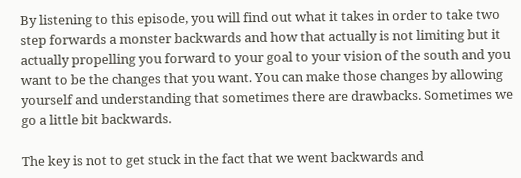By listening to this episode, you will find out what it takes in order to take two step forwards a monster backwards and how that actually is not limiting but it actually propelling you forward to your goal to your vision of the south and you want to be the changes that you want. You can make those changes by allowing yourself and understanding that sometimes there are drawbacks. Sometimes we go a little bit backwards.

The key is not to get stuck in the fact that we went backwards and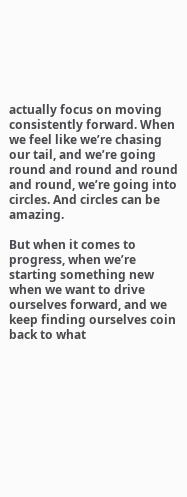actually focus on moving consistently forward. When we feel like we’re chasing our tail, and we’re going round and round and round and round, we’re going into circles. And circles can be amazing.

But when it comes to progress, when we’re starting something new when we want to drive ourselves forward, and we keep finding ourselves coin back to what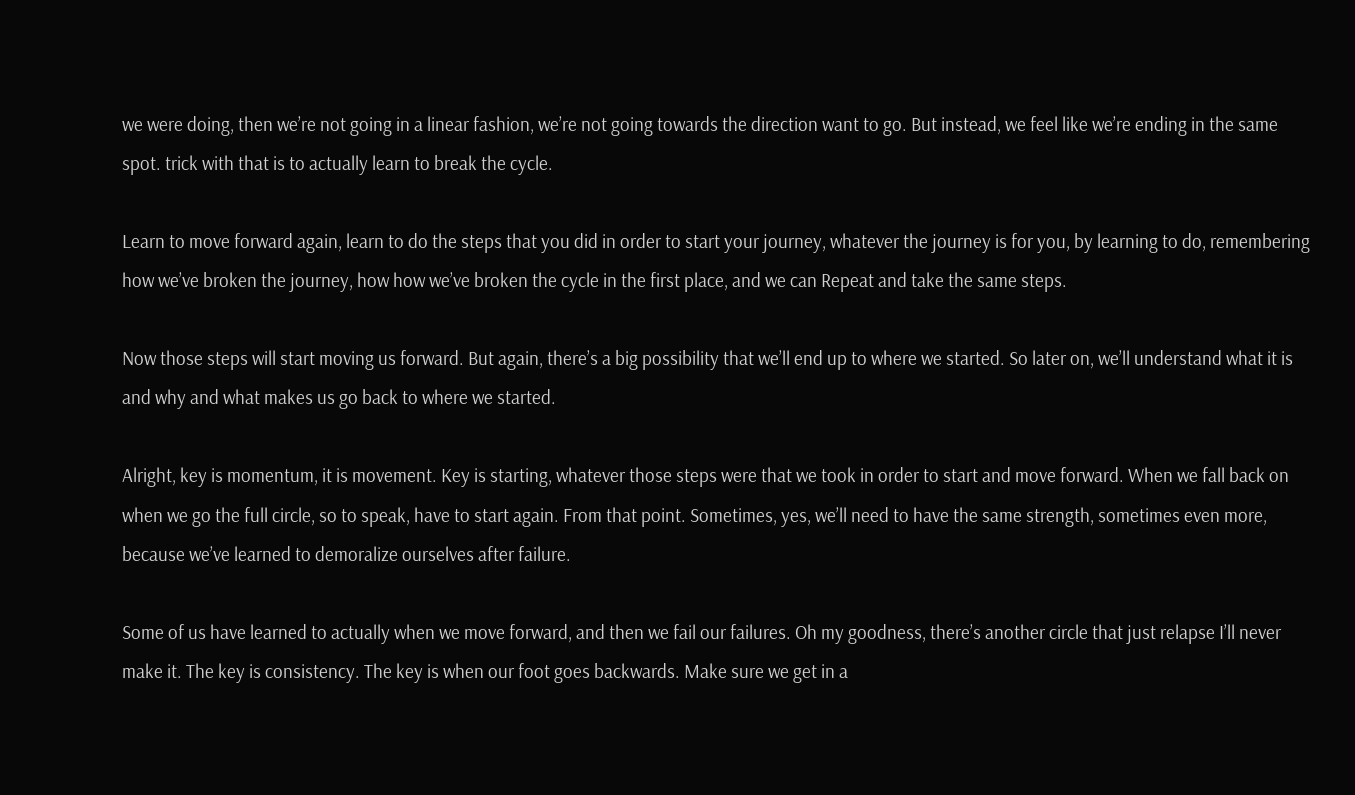we were doing, then we’re not going in a linear fashion, we’re not going towards the direction want to go. But instead, we feel like we’re ending in the same spot. trick with that is to actually learn to break the cycle.

Learn to move forward again, learn to do the steps that you did in order to start your journey, whatever the journey is for you, by learning to do, remembering how we’ve broken the journey, how how we’ve broken the cycle in the first place, and we can Repeat and take the same steps.

Now those steps will start moving us forward. But again, there’s a big possibility that we’ll end up to where we started. So later on, we’ll understand what it is and why and what makes us go back to where we started.

Alright, key is momentum, it is movement. Key is starting, whatever those steps were that we took in order to start and move forward. When we fall back on when we go the full circle, so to speak, have to start again. From that point. Sometimes, yes, we’ll need to have the same strength, sometimes even more, because we’ve learned to demoralize ourselves after failure.

Some of us have learned to actually when we move forward, and then we fail our failures. Oh my goodness, there’s another circle that just relapse I’ll never make it. The key is consistency. The key is when our foot goes backwards. Make sure we get in a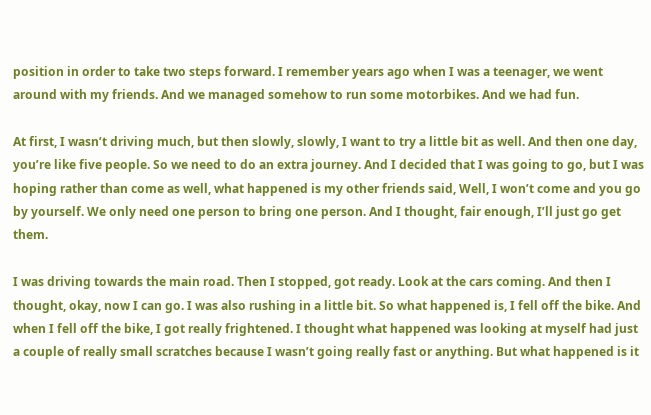position in order to take two steps forward. I remember years ago when I was a teenager, we went around with my friends. And we managed somehow to run some motorbikes. And we had fun.

At first, I wasn’t driving much, but then slowly, slowly, I want to try a little bit as well. And then one day, you’re like five people. So we need to do an extra journey. And I decided that I was going to go, but I was hoping rather than come as well, what happened is my other friends said, Well, I won’t come and you go by yourself. We only need one person to bring one person. And I thought, fair enough, I’ll just go get them.

I was driving towards the main road. Then I stopped, got ready. Look at the cars coming. And then I thought, okay, now I can go. I was also rushing in a little bit. So what happened is, I fell off the bike. And when I fell off the bike, I got really frightened. I thought what happened was looking at myself had just a couple of really small scratches because I wasn’t going really fast or anything. But what happened is it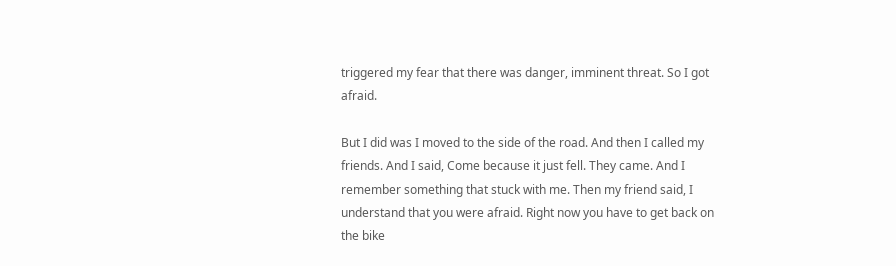triggered my fear that there was danger, imminent threat. So I got afraid.

But I did was I moved to the side of the road. And then I called my friends. And I said, Come because it just fell. They came. And I remember something that stuck with me. Then my friend said, I understand that you were afraid. Right now you have to get back on the bike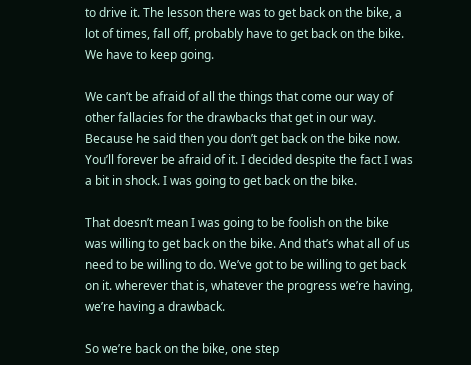to drive it. The lesson there was to get back on the bike, a lot of times, fall off, probably have to get back on the bike. We have to keep going.

We can’t be afraid of all the things that come our way of other fallacies for the drawbacks that get in our way. Because he said then you don’t get back on the bike now. You’ll forever be afraid of it. I decided despite the fact I was a bit in shock. I was going to get back on the bike.

That doesn’t mean I was going to be foolish on the bike was willing to get back on the bike. And that’s what all of us need to be willing to do. We’ve got to be willing to get back on it. wherever that is, whatever the progress we’re having, we’re having a drawback.

So we’re back on the bike, one step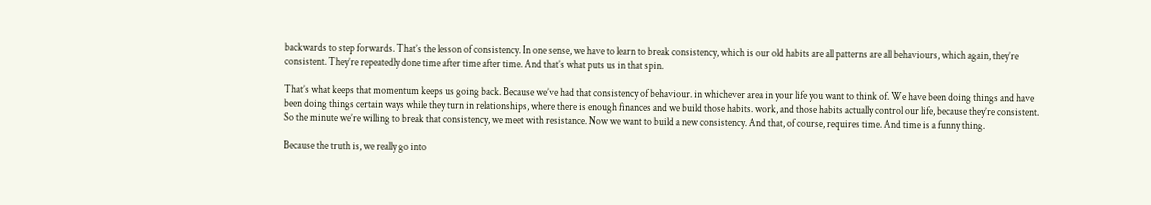backwards to step forwards. That’s the lesson of consistency. In one sense, we have to learn to break consistency, which is our old habits are all patterns are all behaviours, which again, they’re consistent. They’re repeatedly done time after time after time. And that’s what puts us in that spin.

That’s what keeps that momentum keeps us going back. Because we’ve had that consistency of behaviour. in whichever area in your life you want to think of. We have been doing things and have been doing things certain ways while they turn in relationships, where there is enough finances and we build those habits. work, and those habits actually control our life, because they’re consistent. So the minute we’re willing to break that consistency, we meet with resistance. Now we want to build a new consistency. And that, of course, requires time. And time is a funny thing.

Because the truth is, we really go into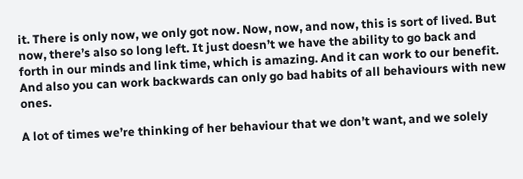it. There is only now, we only got now. Now, now, and now, this is sort of lived. But now, there’s also so long left. It just doesn’t we have the ability to go back and forth in our minds and link time, which is amazing. And it can work to our benefit. And also you can work backwards can only go bad habits of all behaviours with new ones.

A lot of times we’re thinking of her behaviour that we don’t want, and we solely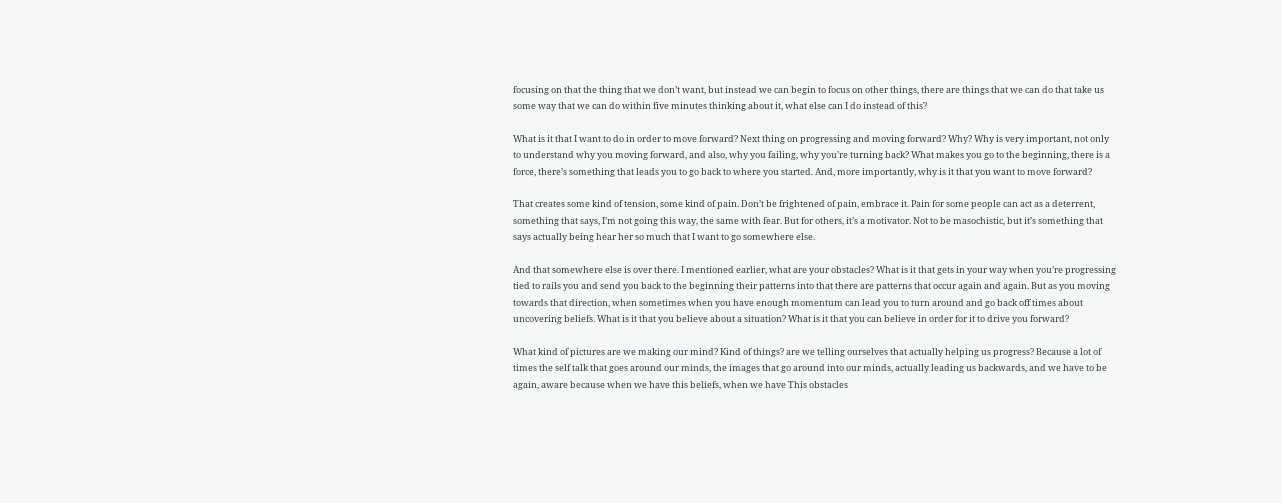focusing on that the thing that we don’t want, but instead we can begin to focus on other things, there are things that we can do that take us some way that we can do within five minutes thinking about it, what else can I do instead of this?

What is it that I want to do in order to move forward? Next thing on progressing and moving forward? Why? Why is very important, not only to understand why you moving forward, and also, why you failing, why you’re turning back? What makes you go to the beginning, there is a force, there’s something that leads you to go back to where you started. And, more importantly, why is it that you want to move forward?

That creates some kind of tension, some kind of pain. Don’t be frightened of pain, embrace it. Pain for some people can act as a deterrent, something that says, I’m not going this way, the same with fear. But for others, it’s a motivator. Not to be masochistic, but it’s something that says actually being hear her so much that I want to go somewhere else.

And that somewhere else is over there. I mentioned earlier, what are your obstacles? What is it that gets in your way when you’re progressing tied to rails you and send you back to the beginning their patterns into that there are patterns that occur again and again. But as you moving towards that direction, when sometimes when you have enough momentum can lead you to turn around and go back off times about uncovering beliefs. What is it that you believe about a situation? What is it that you can believe in order for it to drive you forward?

What kind of pictures are we making our mind? Kind of things? are we telling ourselves that actually helping us progress? Because a lot of times the self talk that goes around our minds, the images that go around into our minds, actually leading us backwards, and we have to be again, aware because when we have this beliefs, when we have This obstacles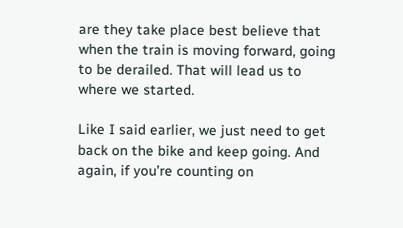are they take place best believe that when the train is moving forward, going to be derailed. That will lead us to where we started.

Like I said earlier, we just need to get back on the bike and keep going. And again, if you’re counting on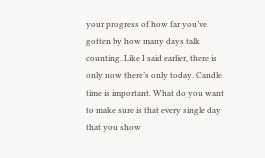your progress of how far you’ve gotten by how many days talk counting. Like I said earlier, there is only now there’s only today. Candle time is important. What do you want to make sure is that every single day that you show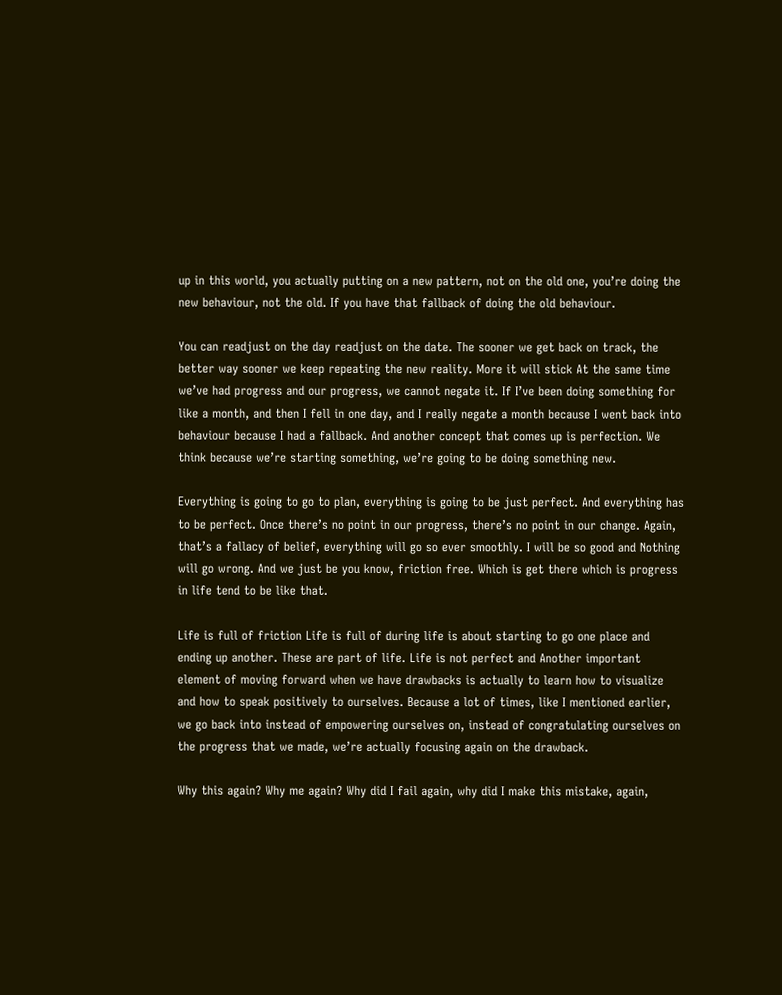up in this world, you actually putting on a new pattern, not on the old one, you’re doing the new behaviour, not the old. If you have that fallback of doing the old behaviour.

You can readjust on the day readjust on the date. The sooner we get back on track, the better way sooner we keep repeating the new reality. More it will stick At the same time we’ve had progress and our progress, we cannot negate it. If I’ve been doing something for like a month, and then I fell in one day, and I really negate a month because I went back into behaviour because I had a fallback. And another concept that comes up is perfection. We think because we’re starting something, we’re going to be doing something new.

Everything is going to go to plan, everything is going to be just perfect. And everything has to be perfect. Once there’s no point in our progress, there’s no point in our change. Again, that’s a fallacy of belief, everything will go so ever smoothly. I will be so good and Nothing will go wrong. And we just be you know, friction free. Which is get there which is progress in life tend to be like that.

Life is full of friction Life is full of during life is about starting to go one place and ending up another. These are part of life. Life is not perfect and Another important element of moving forward when we have drawbacks is actually to learn how to visualize and how to speak positively to ourselves. Because a lot of times, like I mentioned earlier, we go back into instead of empowering ourselves on, instead of congratulating ourselves on the progress that we made, we’re actually focusing again on the drawback.

Why this again? Why me again? Why did I fail again, why did I make this mistake, again,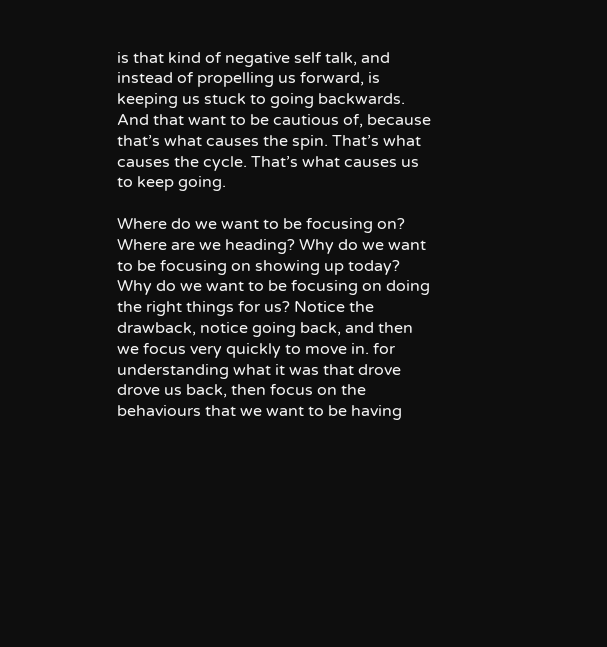is that kind of negative self talk, and instead of propelling us forward, is keeping us stuck to going backwards. And that want to be cautious of, because that’s what causes the spin. That’s what causes the cycle. That’s what causes us to keep going.

Where do we want to be focusing on? Where are we heading? Why do we want to be focusing on showing up today? Why do we want to be focusing on doing the right things for us? Notice the drawback, notice going back, and then we focus very quickly to move in. for understanding what it was that drove drove us back, then focus on the behaviours that we want to be having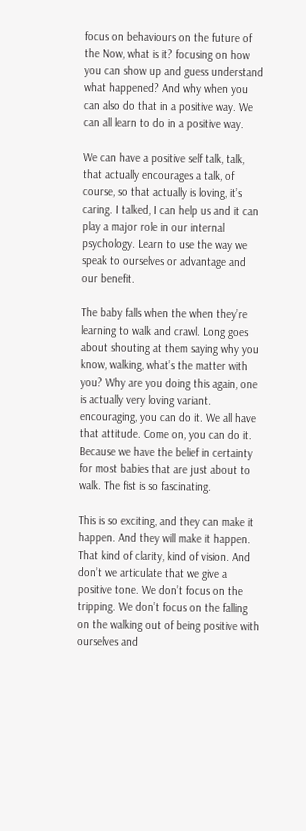focus on behaviours on the future of the Now, what is it? focusing on how you can show up and guess understand what happened? And why when you can also do that in a positive way. We can all learn to do in a positive way.

We can have a positive self talk, talk, that actually encourages a talk, of course, so that actually is loving, it’s caring. I talked, I can help us and it can play a major role in our internal psychology. Learn to use the way we speak to ourselves or advantage and our benefit.

The baby falls when the when they’re learning to walk and crawl. Long goes about shouting at them saying why you know, walking, what’s the matter with you? Why are you doing this again, one is actually very loving variant. encouraging, you can do it. We all have that attitude. Come on, you can do it. Because we have the belief in certainty for most babies that are just about to walk. The fist is so fascinating.

This is so exciting, and they can make it happen. And they will make it happen. That kind of clarity, kind of vision. And don’t we articulate that we give a positive tone. We don’t focus on the tripping. We don’t focus on the falling on the walking out of being positive with ourselves and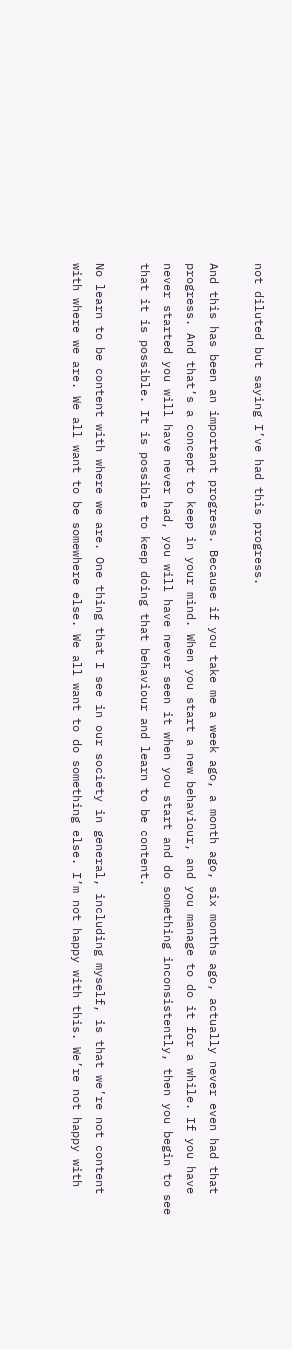not diluted but saying I’ve had this progress.

And this has been an important progress. Because if you take me a week ago, a month ago, six months ago, actually never even had that progress. And that’s a concept to keep in your mind. When you start a new behaviour, and you manage to do it for a while. If you have never started you will have never had, you will have never seen it when you start and do something inconsistently, then you begin to see that it is possible. It is possible to keep doing that behaviour and learn to be content.

No learn to be content with where we are. One thing that I see in our society in general, including myself, is that we’re not content with where we are. We all want to be somewhere else. We all want to do something else. I’m not happy with this. We’re not happy with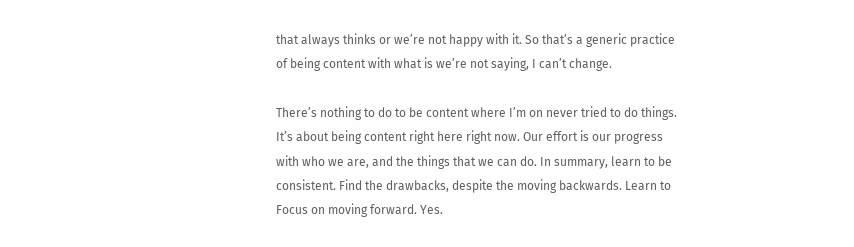that always thinks or we’re not happy with it. So that’s a generic practice of being content with what is we’re not saying, I can’t change.

There’s nothing to do to be content where I’m on never tried to do things. It’s about being content right here right now. Our effort is our progress with who we are, and the things that we can do. In summary, learn to be consistent. Find the drawbacks, despite the moving backwards. Learn to Focus on moving forward. Yes.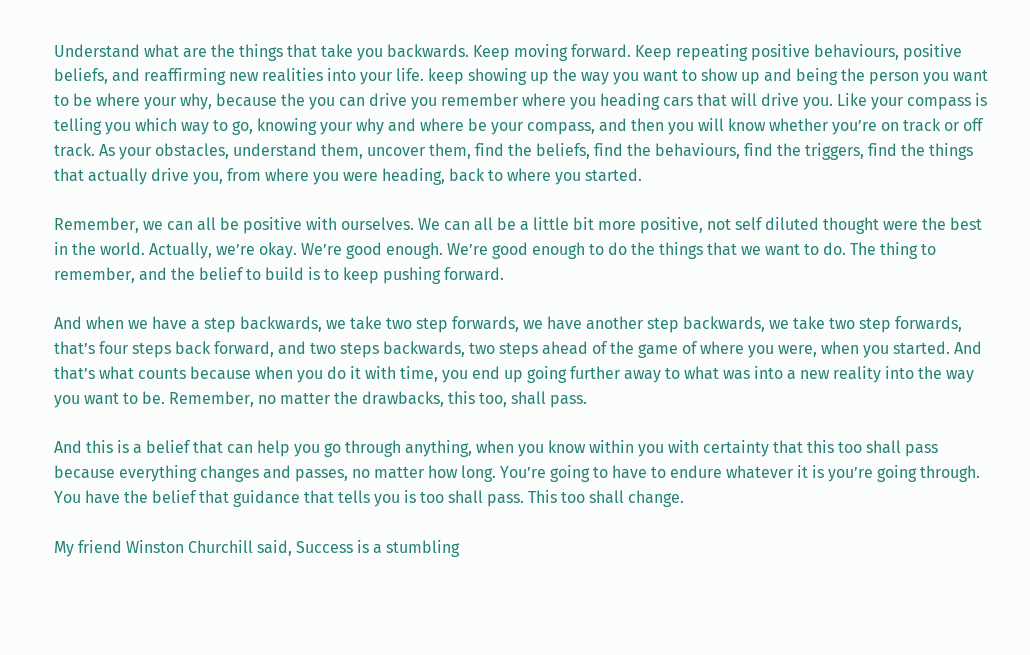Understand what are the things that take you backwards. Keep moving forward. Keep repeating positive behaviours, positive beliefs, and reaffirming new realities into your life. keep showing up the way you want to show up and being the person you want to be where your why, because the you can drive you remember where you heading cars that will drive you. Like your compass is telling you which way to go, knowing your why and where be your compass, and then you will know whether you’re on track or off track. As your obstacles, understand them, uncover them, find the beliefs, find the behaviours, find the triggers, find the things that actually drive you, from where you were heading, back to where you started.

Remember, we can all be positive with ourselves. We can all be a little bit more positive, not self diluted thought were the best in the world. Actually, we’re okay. We’re good enough. We’re good enough to do the things that we want to do. The thing to remember, and the belief to build is to keep pushing forward.

And when we have a step backwards, we take two step forwards, we have another step backwards, we take two step forwards, that’s four steps back forward, and two steps backwards, two steps ahead of the game of where you were, when you started. And that’s what counts because when you do it with time, you end up going further away to what was into a new reality into the way you want to be. Remember, no matter the drawbacks, this too, shall pass.

And this is a belief that can help you go through anything, when you know within you with certainty that this too shall pass because everything changes and passes, no matter how long. You’re going to have to endure whatever it is you’re going through. You have the belief that guidance that tells you is too shall pass. This too shall change.

My friend Winston Churchill said, Success is a stumbling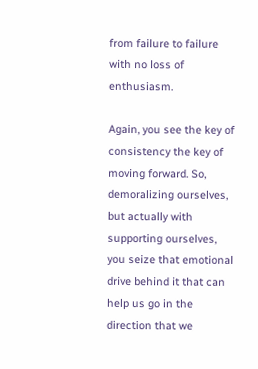from failure to failure with no loss of enthusiasm.

Again, you see the key of consistency the key of moving forward. So, demoralizing ourselves, but actually with supporting ourselves, you seize that emotional drive behind it that can help us go in the direction that we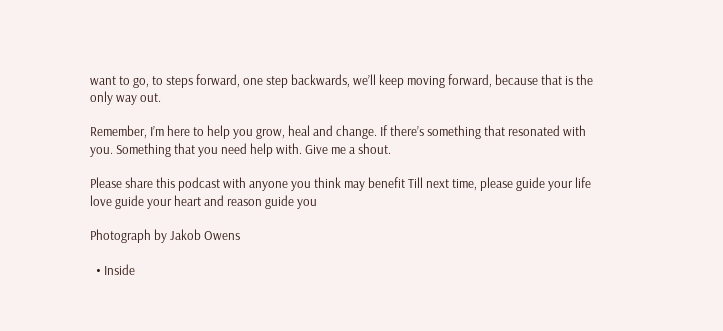want to go, to steps forward, one step backwards, we’ll keep moving forward, because that is the only way out.

Remember, I’m here to help you grow, heal and change. If there’s something that resonated with you. Something that you need help with. Give me a shout.

Please share this podcast with anyone you think may benefit Till next time, please guide your life love guide your heart and reason guide you

Photograph by Jakob Owens

  • Inside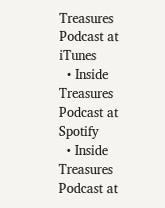Treasures Podcast at iTunes
  • Inside Treasures Podcast at Spotify
  • Inside Treasures Podcast at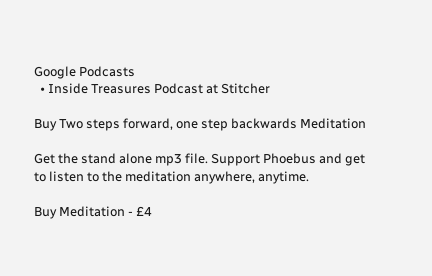Google Podcasts
  • Inside Treasures Podcast at Stitcher

Buy Two steps forward, one step backwards Meditation

Get the stand alone mp3 file. Support Phoebus and get to listen to the meditation anywhere, anytime.

Buy Meditation - £4